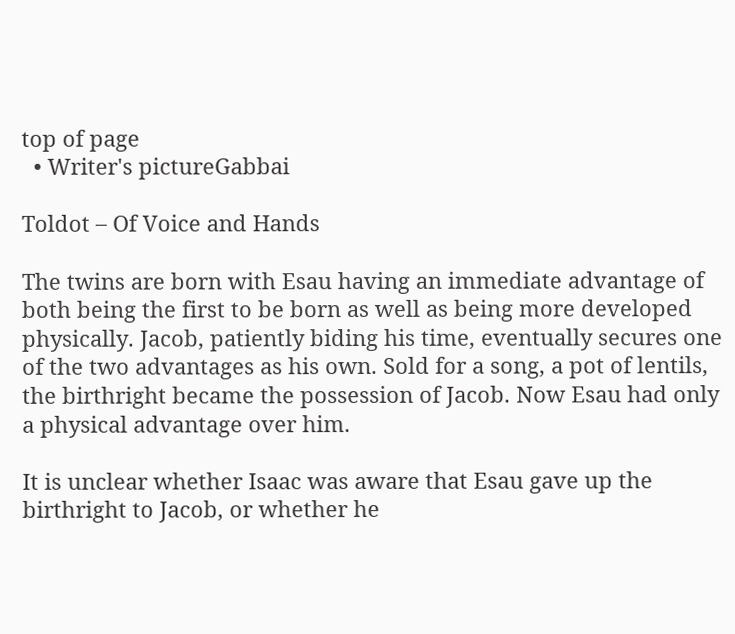top of page
  • Writer's pictureGabbai

Toldot – Of Voice and Hands

The twins are born with Esau having an immediate advantage of both being the first to be born as well as being more developed physically. Jacob, patiently biding his time, eventually secures one of the two advantages as his own. Sold for a song, a pot of lentils, the birthright became the possession of Jacob. Now Esau had only a physical advantage over him.

It is unclear whether Isaac was aware that Esau gave up the birthright to Jacob, or whether he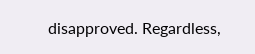disapproved. Regardless,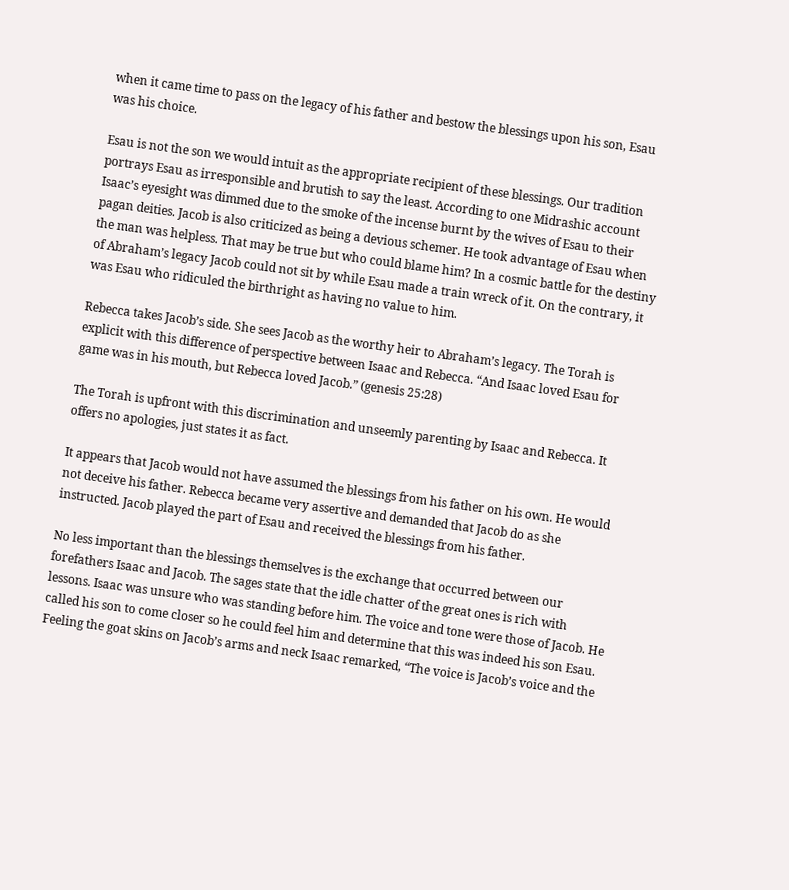when it came time to pass on the legacy of his father and bestow the blessings upon his son, Esau was his choice.

Esau is not the son we would intuit as the appropriate recipient of these blessings. Our tradition portrays Esau as irresponsible and brutish to say the least. According to one Midrashic account Isaac’s eyesight was dimmed due to the smoke of the incense burnt by the wives of Esau to their pagan deities. Jacob is also criticized as being a devious schemer. He took advantage of Esau when the man was helpless. That may be true but who could blame him? In a cosmic battle for the destiny of Abraham’s legacy Jacob could not sit by while Esau made a train wreck of it. On the contrary, it was Esau who ridiculed the birthright as having no value to him.

Rebecca takes Jacob’s side. She sees Jacob as the worthy heir to Abraham’s legacy. The Torah is explicit with this difference of perspective between Isaac and Rebecca. “And Isaac loved Esau for game was in his mouth, but Rebecca loved Jacob.” (genesis 25:28)

The Torah is upfront with this discrimination and unseemly parenting by Isaac and Rebecca. It offers no apologies, just states it as fact.

It appears that Jacob would not have assumed the blessings from his father on his own. He would not deceive his father. Rebecca became very assertive and demanded that Jacob do as she instructed. Jacob played the part of Esau and received the blessings from his father.

No less important than the blessings themselves is the exchange that occurred between our forefathers Isaac and Jacob. The sages state that the idle chatter of the great ones is rich with lessons. Isaac was unsure who was standing before him. The voice and tone were those of Jacob. He called his son to come closer so he could feel him and determine that this was indeed his son Esau. Feeling the goat skins on Jacob’s arms and neck Isaac remarked, “The voice is Jacob’s voice and the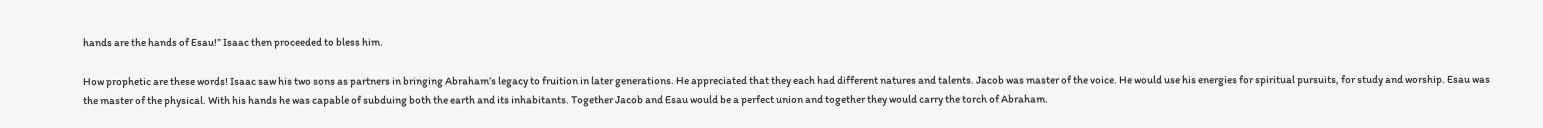hands are the hands of Esau!” Isaac then proceeded to bless him.

How prophetic are these words! Isaac saw his two sons as partners in bringing Abraham’s legacy to fruition in later generations. He appreciated that they each had different natures and talents. Jacob was master of the voice. He would use his energies for spiritual pursuits, for study and worship. Esau was the master of the physical. With his hands he was capable of subduing both the earth and its inhabitants. Together Jacob and Esau would be a perfect union and together they would carry the torch of Abraham.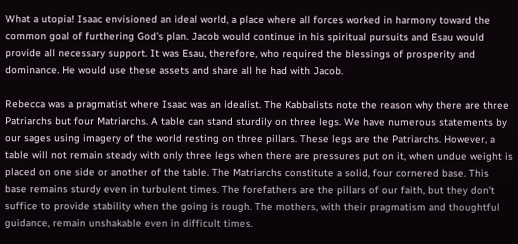What a utopia! Isaac envisioned an ideal world, a place where all forces worked in harmony toward the common goal of furthering God’s plan. Jacob would continue in his spiritual pursuits and Esau would provide all necessary support. It was Esau, therefore, who required the blessings of prosperity and dominance. He would use these assets and share all he had with Jacob.

Rebecca was a pragmatist where Isaac was an idealist. The Kabbalists note the reason why there are three Patriarchs but four Matriarchs. A table can stand sturdily on three legs. We have numerous statements by our sages using imagery of the world resting on three pillars. These legs are the Patriarchs. However, a table will not remain steady with only three legs when there are pressures put on it, when undue weight is placed on one side or another of the table. The Matriarchs constitute a solid, four cornered base. This base remains sturdy even in turbulent times. The forefathers are the pillars of our faith, but they don’t suffice to provide stability when the going is rough. The mothers, with their pragmatism and thoughtful guidance, remain unshakable even in difficult times.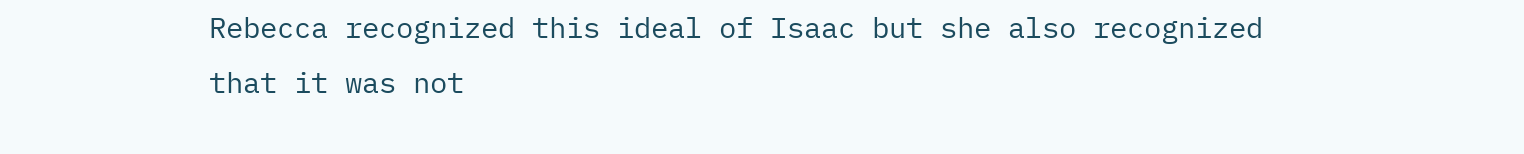Rebecca recognized this ideal of Isaac but she also recognized that it was not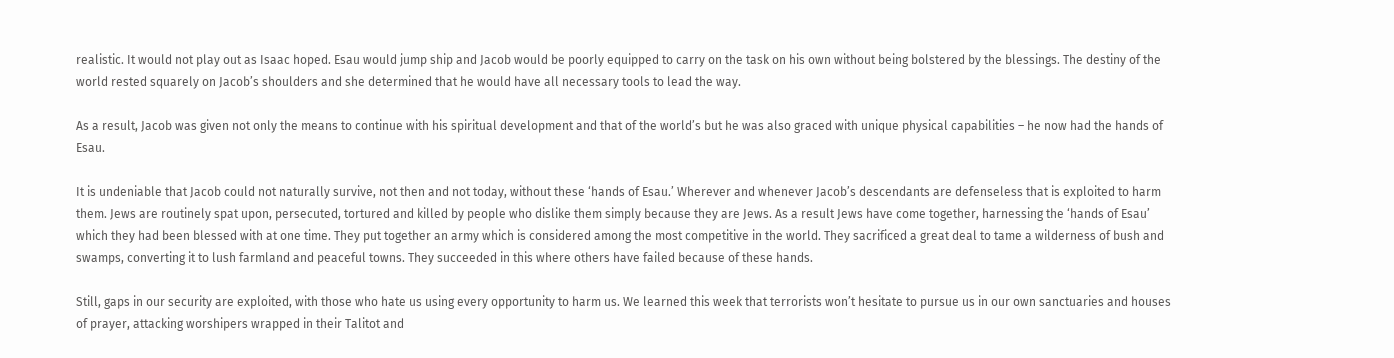realistic. It would not play out as Isaac hoped. Esau would jump ship and Jacob would be poorly equipped to carry on the task on his own without being bolstered by the blessings. The destiny of the world rested squarely on Jacob’s shoulders and she determined that he would have all necessary tools to lead the way.

As a result, Jacob was given not only the means to continue with his spiritual development and that of the world’s but he was also graced with unique physical capabilities – he now had the hands of Esau.

It is undeniable that Jacob could not naturally survive, not then and not today, without these ‘hands of Esau.’ Wherever and whenever Jacob’s descendants are defenseless that is exploited to harm them. Jews are routinely spat upon, persecuted, tortured and killed by people who dislike them simply because they are Jews. As a result Jews have come together, harnessing the ‘hands of Esau’ which they had been blessed with at one time. They put together an army which is considered among the most competitive in the world. They sacrificed a great deal to tame a wilderness of bush and swamps, converting it to lush farmland and peaceful towns. They succeeded in this where others have failed because of these hands.

Still, gaps in our security are exploited, with those who hate us using every opportunity to harm us. We learned this week that terrorists won’t hesitate to pursue us in our own sanctuaries and houses of prayer, attacking worshipers wrapped in their Talitot and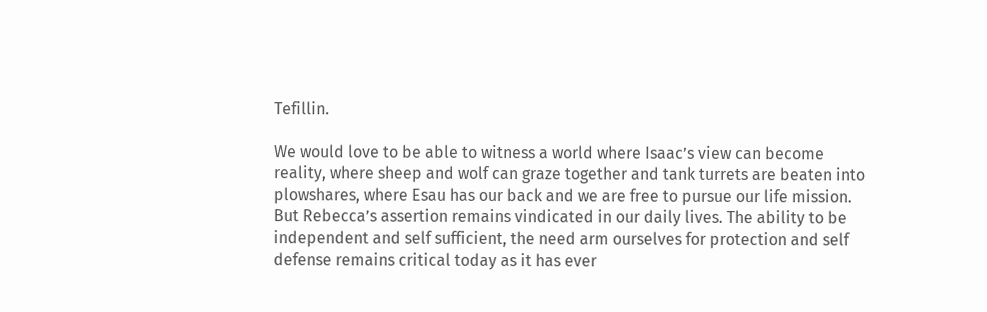Tefillin.

We would love to be able to witness a world where Isaac’s view can become reality, where sheep and wolf can graze together and tank turrets are beaten into plowshares, where Esau has our back and we are free to pursue our life mission. But Rebecca’s assertion remains vindicated in our daily lives. The ability to be independent and self sufficient, the need arm ourselves for protection and self defense remains critical today as it has ever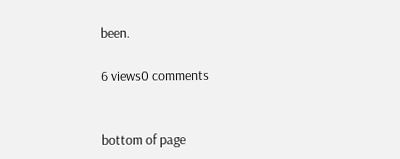been.

6 views0 comments


bottom of page